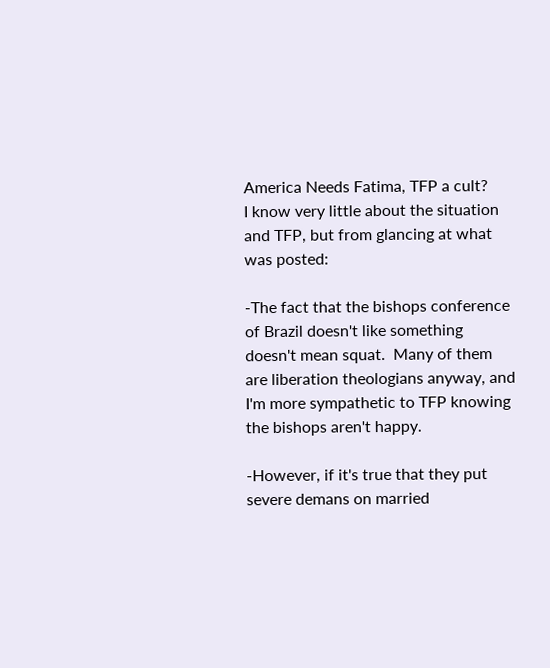America Needs Fatima, TFP a cult?
I know very little about the situation and TFP, but from glancing at what was posted:

-The fact that the bishops conference of Brazil doesn't like something doesn't mean squat.  Many of them are liberation theologians anyway, and I'm more sympathetic to TFP knowing the bishops aren't happy.

-However, if it's true that they put severe demans on married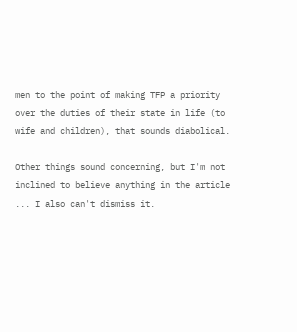men to the point of making TFP a priority over the duties of their state in life (to wife and children), that sounds diabolical.

Other things sound concerning, but I'm not inclined to believe anything in the article ... I also can't dismiss it.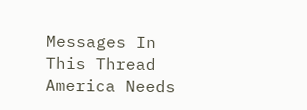Messages In This Thread
America Needs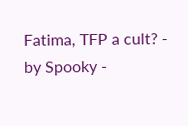Fatima, TFP a cult? - by Spooky -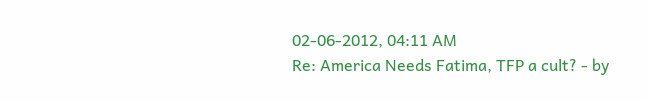02-06-2012, 04:11 AM
Re: America Needs Fatima, TFP a cult? - by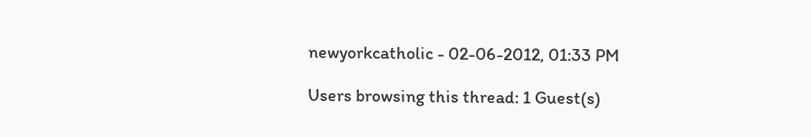newyorkcatholic - 02-06-2012, 01:33 PM

Users browsing this thread: 1 Guest(s)